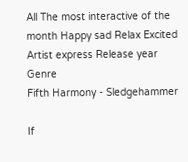All The most interactive of the month Happy sad Relax Excited Artist express Release year Genre
Fifth Harmony - Sledgehammer

If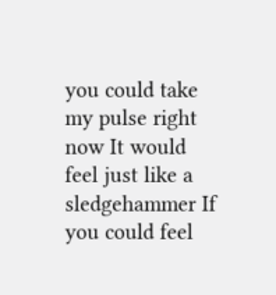you could take my pulse right now It would feel just like a sledgehammer If you could feel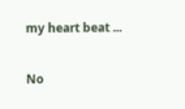my heart beat ...

No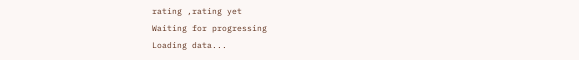rating ,rating yet
Waiting for progressing
Loading data...